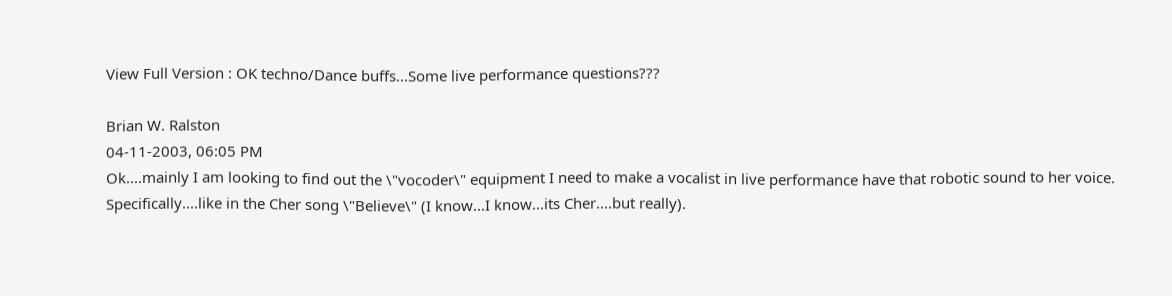View Full Version : OK techno/Dance buffs...Some live performance questions???

Brian W. Ralston
04-11-2003, 06:05 PM
Ok....mainly I am looking to find out the \"vocoder\" equipment I need to make a vocalist in live performance have that robotic sound to her voice. Specifically....like in the Cher song \"Believe\" (I know...I know...its Cher....but really).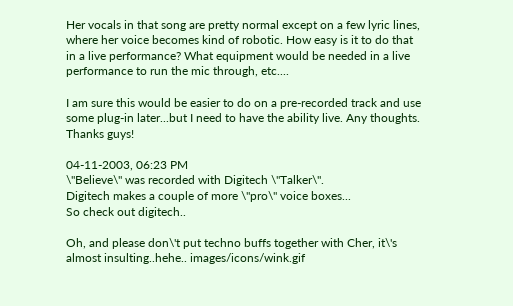Her vocals in that song are pretty normal except on a few lyric lines, where her voice becomes kind of robotic. How easy is it to do that in a live performance? What equipment would be needed in a live performance to run the mic through, etc....

I am sure this would be easier to do on a pre-recorded track and use some plug-in later...but I need to have the ability live. Any thoughts. Thanks guys!

04-11-2003, 06:23 PM
\"Believe\" was recorded with Digitech \"Talker\".
Digitech makes a couple of more \"pro\" voice boxes...
So check out digitech..

Oh, and please don\'t put techno buffs together with Cher, it\'s almost insulting..hehe.. images/icons/wink.gif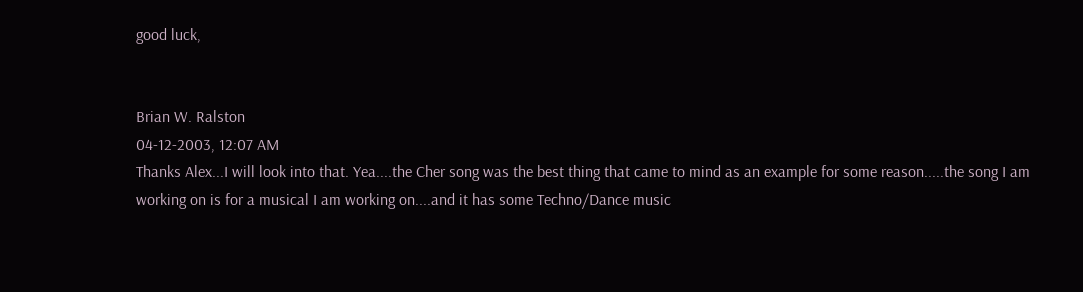good luck,


Brian W. Ralston
04-12-2003, 12:07 AM
Thanks Alex...I will look into that. Yea....the Cher song was the best thing that came to mind as an example for some reason.....the song I am working on is for a musical I am working on....and it has some Techno/Dance music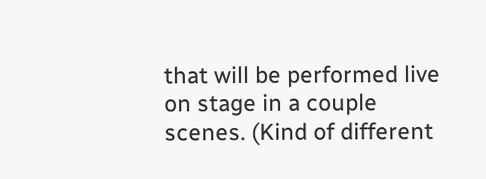that will be performed live on stage in a couple scenes. (Kind of different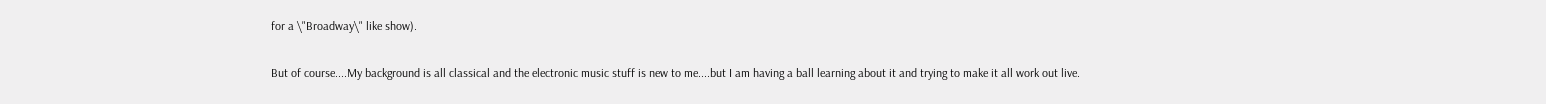for a \"Broadway\" like show).

But of course....My background is all classical and the electronic music stuff is new to me....but I am having a ball learning about it and trying to make it all work out live.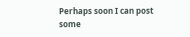Perhaps soon I can post some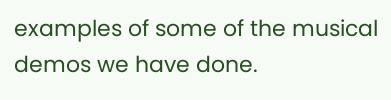examples of some of the musical demos we have done.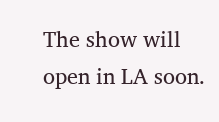The show will open in LA soon.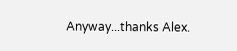Anyway...thanks Alex.